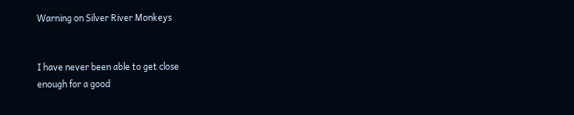Warning on Silver River Monkeys


I have never been able to get close
enough for a good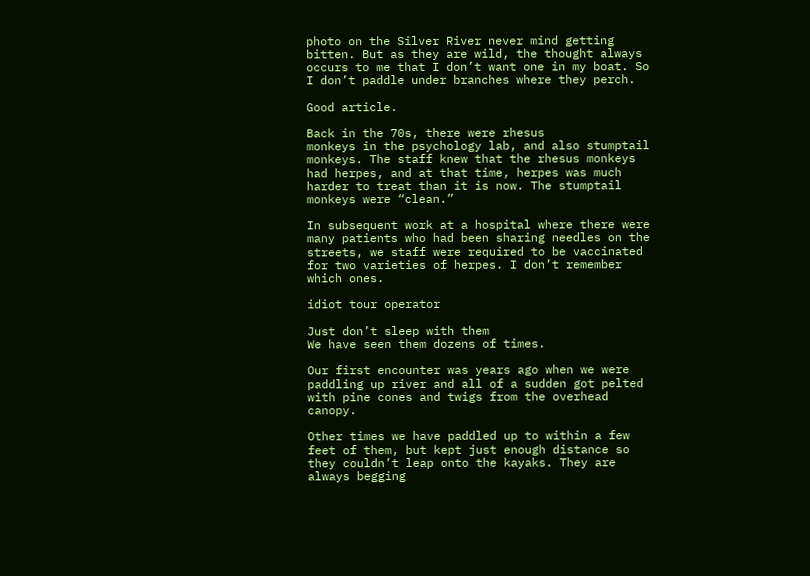photo on the Silver River never mind getting bitten. But as they are wild, the thought always occurs to me that I don’t want one in my boat. So I don’t paddle under branches where they perch.

Good article.

Back in the 70s, there were rhesus
monkeys in the psychology lab, and also stumptail monkeys. The staff knew that the rhesus monkeys had herpes, and at that time, herpes was much harder to treat than it is now. The stumptail monkeys were “clean.”

In subsequent work at a hospital where there were many patients who had been sharing needles on the streets, we staff were required to be vaccinated for two varieties of herpes. I don’t remember which ones.

idiot tour operator

Just don’t sleep with them
We have seen them dozens of times.

Our first encounter was years ago when we were paddling up river and all of a sudden got pelted with pine cones and twigs from the overhead canopy.

Other times we have paddled up to within a few feet of them, but kept just enough distance so they couldn’t leap onto the kayaks. They are always begging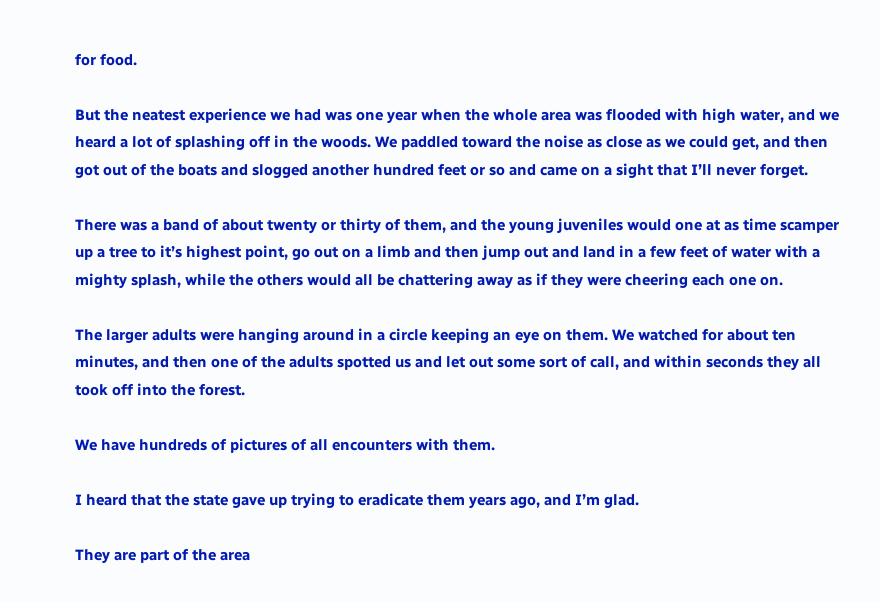for food.

But the neatest experience we had was one year when the whole area was flooded with high water, and we heard a lot of splashing off in the woods. We paddled toward the noise as close as we could get, and then got out of the boats and slogged another hundred feet or so and came on a sight that I’ll never forget.

There was a band of about twenty or thirty of them, and the young juveniles would one at as time scamper up a tree to it’s highest point, go out on a limb and then jump out and land in a few feet of water with a mighty splash, while the others would all be chattering away as if they were cheering each one on.

The larger adults were hanging around in a circle keeping an eye on them. We watched for about ten minutes, and then one of the adults spotted us and let out some sort of call, and within seconds they all took off into the forest.

We have hundreds of pictures of all encounters with them.

I heard that the state gave up trying to eradicate them years ago, and I’m glad.

They are part of the area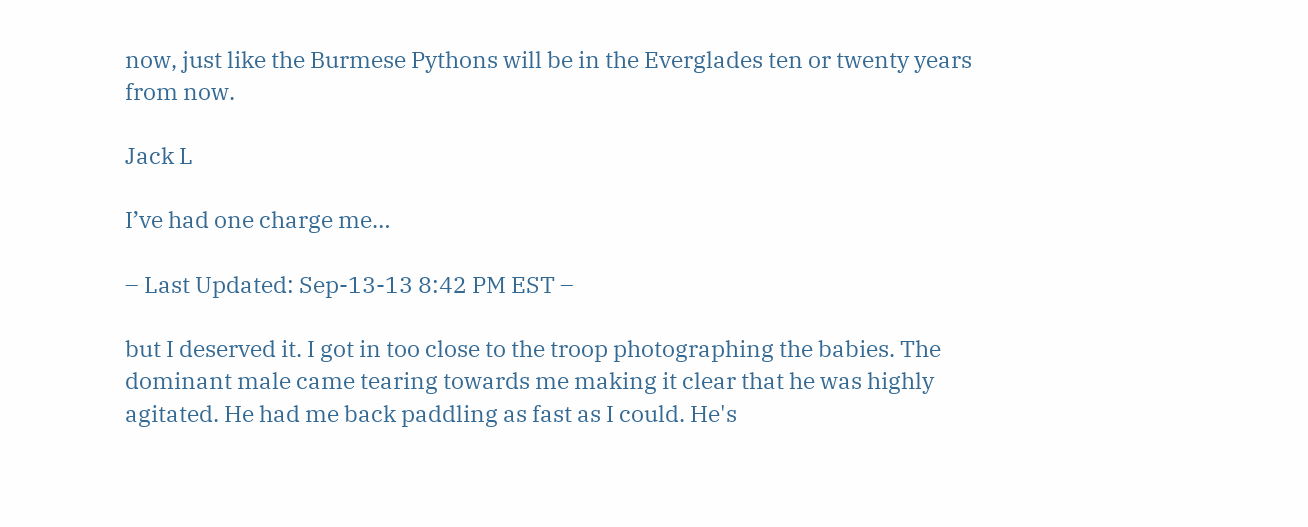now, just like the Burmese Pythons will be in the Everglades ten or twenty years from now.

Jack L

I’ve had one charge me…

– Last Updated: Sep-13-13 8:42 PM EST –

but I deserved it. I got in too close to the troop photographing the babies. The dominant male came tearing towards me making it clear that he was highly agitated. He had me back paddling as fast as I could. He's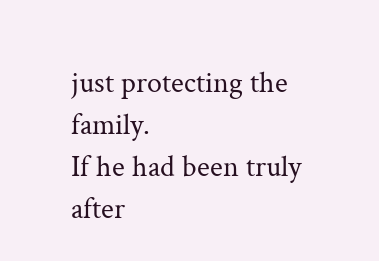just protecting the family.
If he had been truly after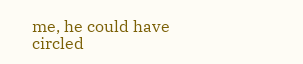me, he could have circled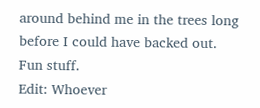around behind me in the trees long before I could have backed out.
Fun stuff.
Edit: Whoever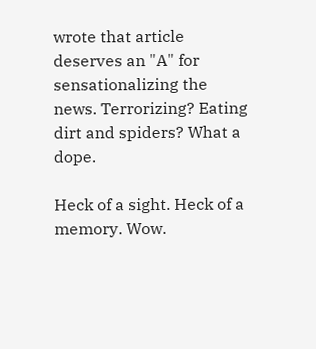wrote that article deserves an "A" for sensationalizing the news. Terrorizing? Eating dirt and spiders? What a dope.

Heck of a sight. Heck of a memory. Wow.